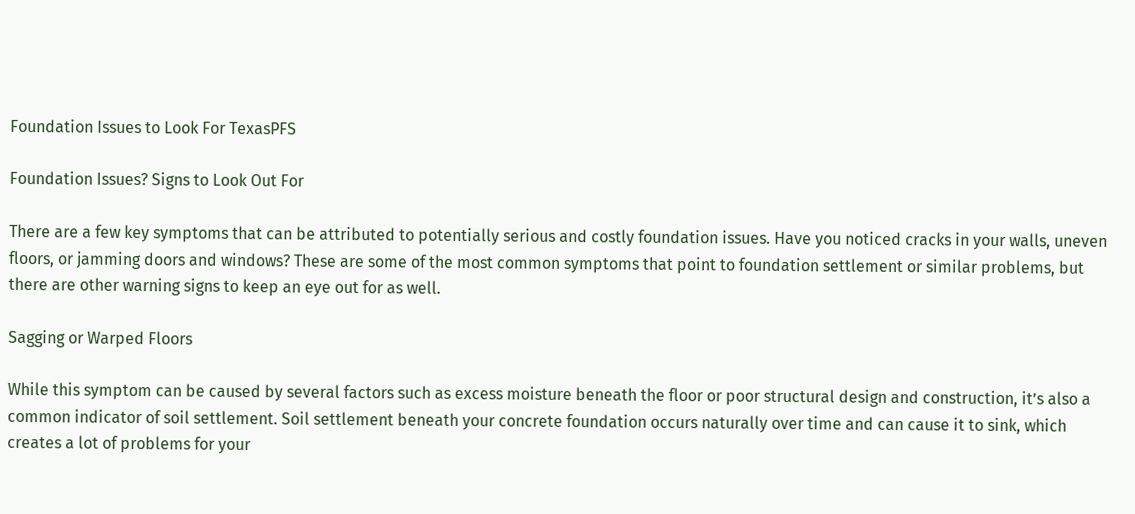Foundation Issues to Look For TexasPFS

Foundation Issues? Signs to Look Out For

There are a few key symptoms that can be attributed to potentially serious and costly foundation issues. Have you noticed cracks in your walls, uneven floors, or jamming doors and windows? These are some of the most common symptoms that point to foundation settlement or similar problems, but there are other warning signs to keep an eye out for as well.

Sagging or Warped Floors

While this symptom can be caused by several factors such as excess moisture beneath the floor or poor structural design and construction, it’s also a common indicator of soil settlement. Soil settlement beneath your concrete foundation occurs naturally over time and can cause it to sink, which creates a lot of problems for your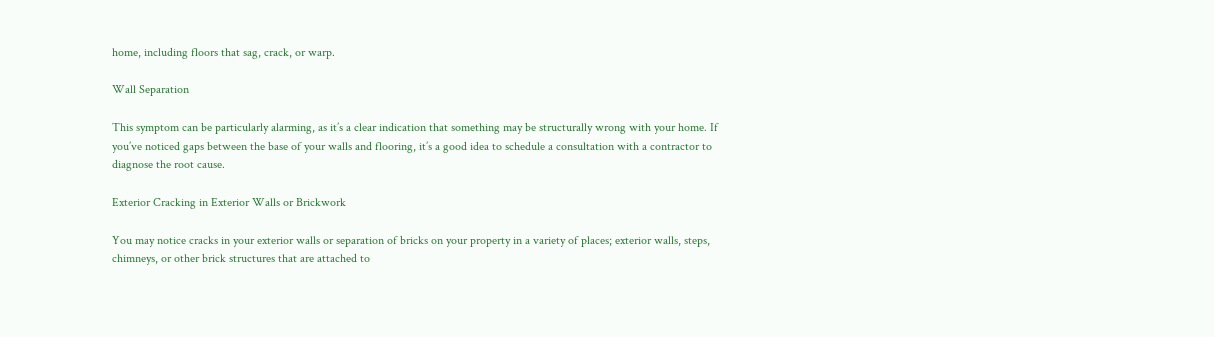home, including floors that sag, crack, or warp.

Wall Separation

This symptom can be particularly alarming, as it’s a clear indication that something may be structurally wrong with your home. If you’ve noticed gaps between the base of your walls and flooring, it’s a good idea to schedule a consultation with a contractor to diagnose the root cause.

Exterior Cracking in Exterior Walls or Brickwork

You may notice cracks in your exterior walls or separation of bricks on your property in a variety of places; exterior walls, steps, chimneys, or other brick structures that are attached to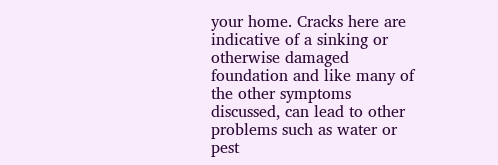your home. Cracks here are indicative of a sinking or otherwise damaged foundation and like many of the other symptoms discussed, can lead to other problems such as water or pest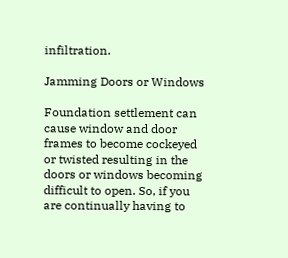infiltration.

Jamming Doors or Windows

Foundation settlement can cause window and door frames to become cockeyed or twisted resulting in the doors or windows becoming difficult to open. So, if you are continually having to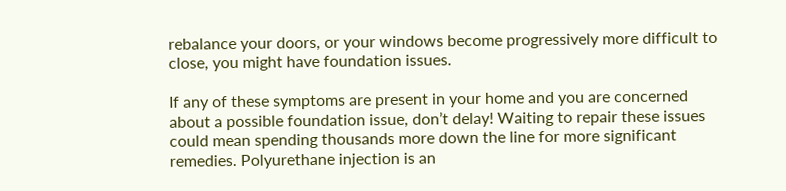rebalance your doors, or your windows become progressively more difficult to close, you might have foundation issues.

If any of these symptoms are present in your home and you are concerned about a possible foundation issue, don’t delay! Waiting to repair these issues could mean spending thousands more down the line for more significant remedies. Polyurethane injection is an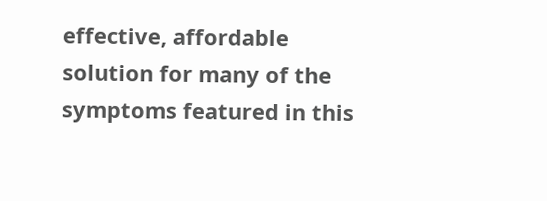effective, affordable solution for many of the symptoms featured in this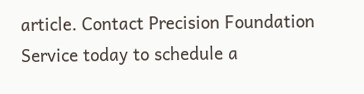article. Contact Precision Foundation Service today to schedule a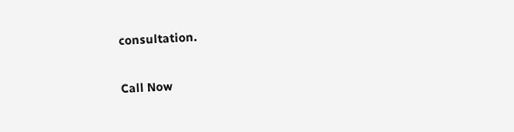consultation.

Call Now